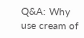Q&A: Why use cream of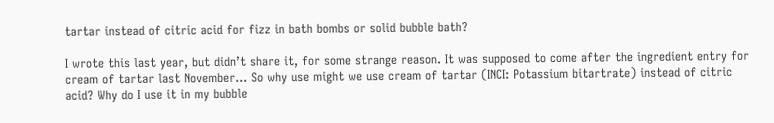tartar instead of citric acid for fizz in bath bombs or solid bubble bath?

I wrote this last year, but didn’t share it, for some strange reason. It was supposed to come after the ingredient entry for cream of tartar last November… So why use might we use cream of tartar (INCI: Potassium bitartrate) instead of citric acid? Why do I use it in my bubble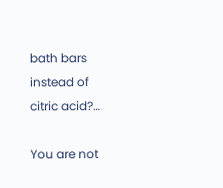bath bars instead of citric acid?…

You are not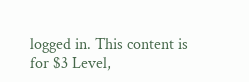logged in. This content is for $3 Level,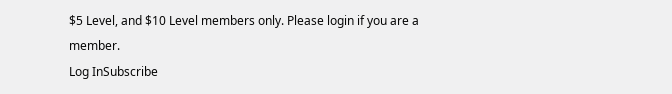$5 Level, and $10 Level members only. Please login if you are a member.
Log InSubscribe